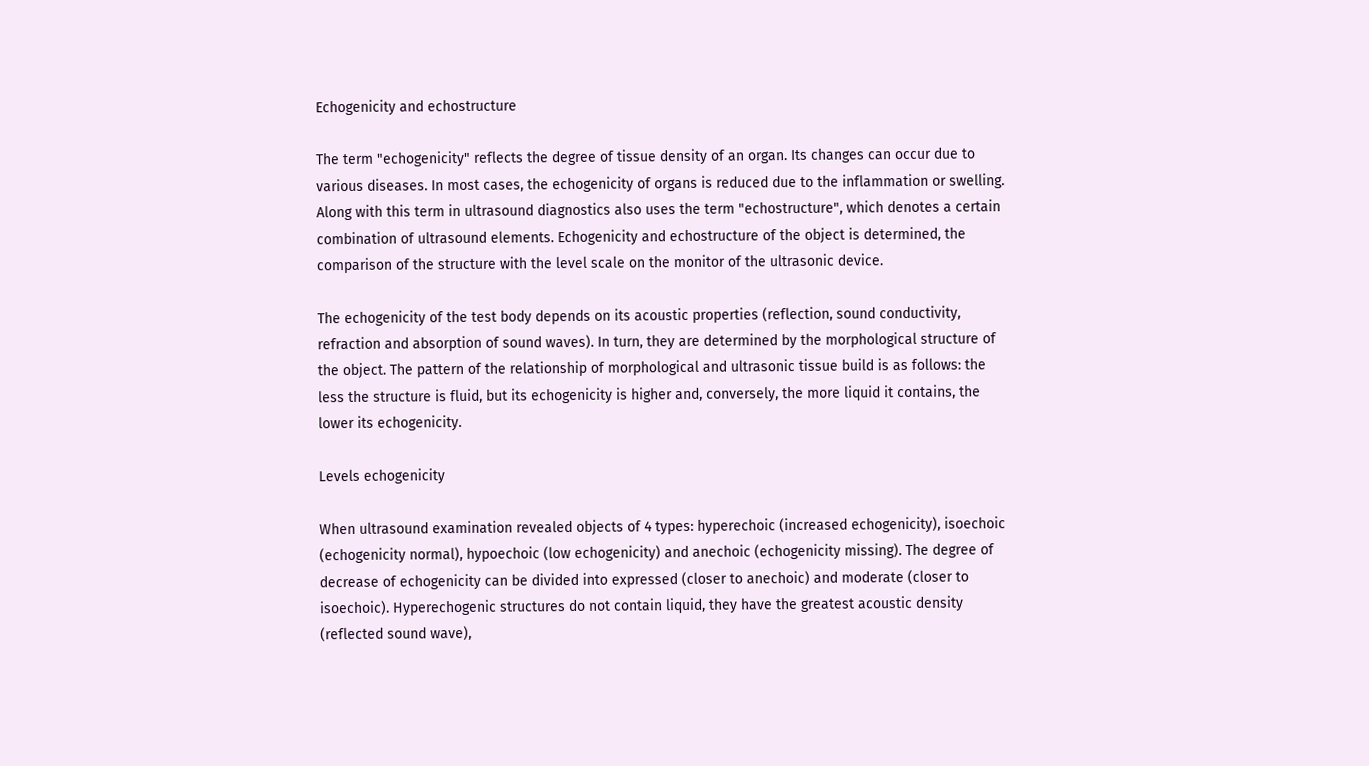Echogenicity and echostructure

The term "echogenicity" reflects the degree of tissue density of an organ. Its changes can occur due to various diseases. In most cases, the echogenicity of organs is reduced due to the inflammation or swelling. Along with this term in ultrasound diagnostics also uses the term "echostructure", which denotes a certain combination of ultrasound elements. Echogenicity and echostructure of the object is determined, the comparison of the structure with the level scale on the monitor of the ultrasonic device.

The echogenicity of the test body depends on its acoustic properties (reflection, sound conductivity, refraction and absorption of sound waves). In turn, they are determined by the morphological structure of the object. The pattern of the relationship of morphological and ultrasonic tissue build is as follows: the less the structure is fluid, but its echogenicity is higher and, conversely, the more liquid it contains, the lower its echogenicity.

Levels echogenicity

When ultrasound examination revealed objects of 4 types: hyperechoic (increased echogenicity), isoechoic (echogenicity normal), hypoechoic (low echogenicity) and anechoic (echogenicity missing). The degree of decrease of echogenicity can be divided into expressed (closer to anechoic) and moderate (closer to isoechoic). Hyperechogenic structures do not contain liquid, they have the greatest acoustic density (reflected sound wave),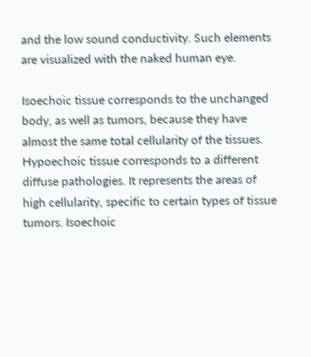and the low sound conductivity. Such elements are visualized with the naked human eye.

Isoechoic tissue corresponds to the unchanged body, as well as tumors, because they have almost the same total cellularity of the tissues. Hypoechoic tissue corresponds to a different diffuse pathologies. It represents the areas of high cellularity, specific to certain types of tissue tumors. Isoechoic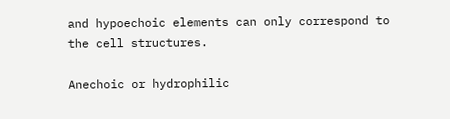and hypoechoic elements can only correspond to the cell structures.

Anechoic or hydrophilic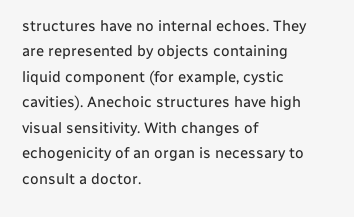structures have no internal echoes. They are represented by objects containing liquid component (for example, cystic cavities). Anechoic structures have high visual sensitivity. With changes of echogenicity of an organ is necessary to consult a doctor.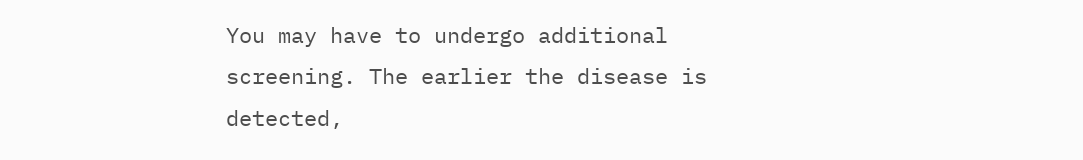You may have to undergo additional screening. The earlier the disease is detected,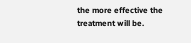the more effective the treatment will be.